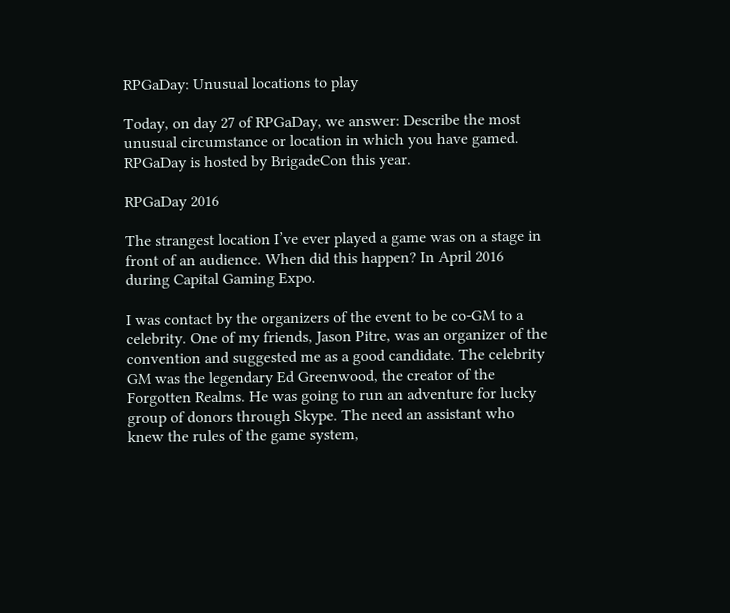RPGaDay: Unusual locations to play

Today, on day 27 of RPGaDay, we answer: Describe the most unusual circumstance or location in which you have gamed. RPGaDay is hosted by BrigadeCon this year.

RPGaDay 2016

The strangest location I’ve ever played a game was on a stage in front of an audience. When did this happen? In April 2016 during Capital Gaming Expo.

I was contact by the organizers of the event to be co-GM to a celebrity. One of my friends, Jason Pitre, was an organizer of the convention and suggested me as a good candidate. The celebrity GM was the legendary Ed Greenwood, the creator of the Forgotten Realms. He was going to run an adventure for lucky group of donors through Skype. The need an assistant who knew the rules of the game system,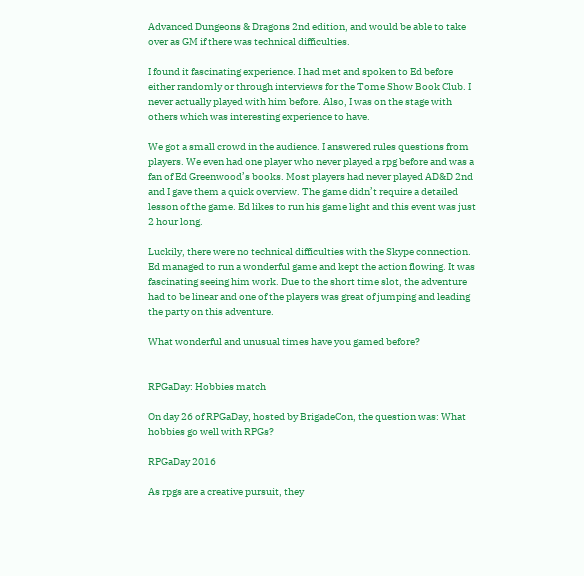Advanced Dungeons & Dragons 2nd edition, and would be able to take over as GM if there was technical difficulties.

I found it fascinating experience. I had met and spoken to Ed before either randomly or through interviews for the Tome Show Book Club. I never actually played with him before. Also, I was on the stage with others which was interesting experience to have.

We got a small crowd in the audience. I answered rules questions from players. We even had one player who never played a rpg before and was a fan of Ed Greenwood’s books. Most players had never played AD&D 2nd and I gave them a quick overview. The game didn’t require a detailed lesson of the game. Ed likes to run his game light and this event was just 2 hour long.

Luckily, there were no technical difficulties with the Skype connection. Ed managed to run a wonderful game and kept the action flowing. It was fascinating seeing him work. Due to the short time slot, the adventure had to be linear and one of the players was great of jumping and leading the party on this adventure.

What wonderful and unusual times have you gamed before?


RPGaDay: Hobbies match

On day 26 of RPGaDay, hosted by BrigadeCon, the question was: What hobbies go well with RPGs?

RPGaDay 2016

As rpgs are a creative pursuit, they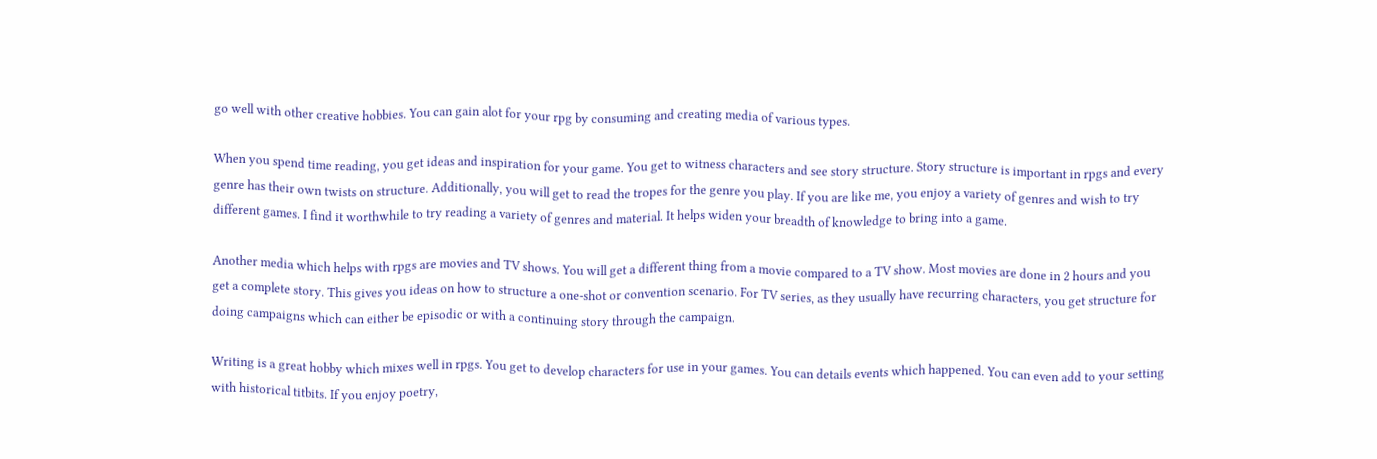go well with other creative hobbies. You can gain alot for your rpg by consuming and creating media of various types.

When you spend time reading, you get ideas and inspiration for your game. You get to witness characters and see story structure. Story structure is important in rpgs and every genre has their own twists on structure. Additionally, you will get to read the tropes for the genre you play. If you are like me, you enjoy a variety of genres and wish to try different games. I find it worthwhile to try reading a variety of genres and material. It helps widen your breadth of knowledge to bring into a game.

Another media which helps with rpgs are movies and TV shows. You will get a different thing from a movie compared to a TV show. Most movies are done in 2 hours and you get a complete story. This gives you ideas on how to structure a one-shot or convention scenario. For TV series, as they usually have recurring characters, you get structure for doing campaigns which can either be episodic or with a continuing story through the campaign.

Writing is a great hobby which mixes well in rpgs. You get to develop characters for use in your games. You can details events which happened. You can even add to your setting with historical titbits. If you enjoy poetry,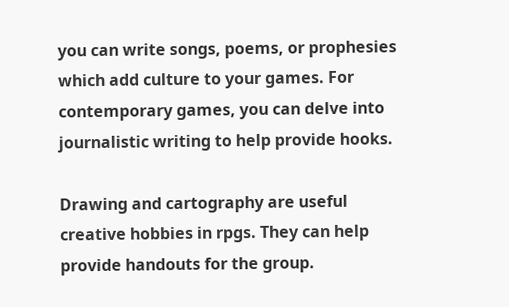you can write songs, poems, or prophesies which add culture to your games. For contemporary games, you can delve into journalistic writing to help provide hooks.

Drawing and cartography are useful creative hobbies in rpgs. They can help provide handouts for the group.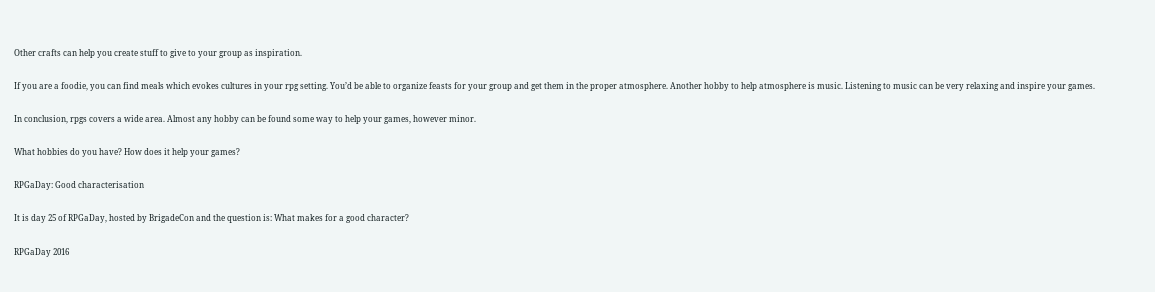Other crafts can help you create stuff to give to your group as inspiration.

If you are a foodie, you can find meals which evokes cultures in your rpg setting. You’d be able to organize feasts for your group and get them in the proper atmosphere. Another hobby to help atmosphere is music. Listening to music can be very relaxing and inspire your games.

In conclusion, rpgs covers a wide area. Almost any hobby can be found some way to help your games, however minor.

What hobbies do you have? How does it help your games?

RPGaDay: Good characterisation

It is day 25 of RPGaDay, hosted by BrigadeCon and the question is: What makes for a good character?

RPGaDay 2016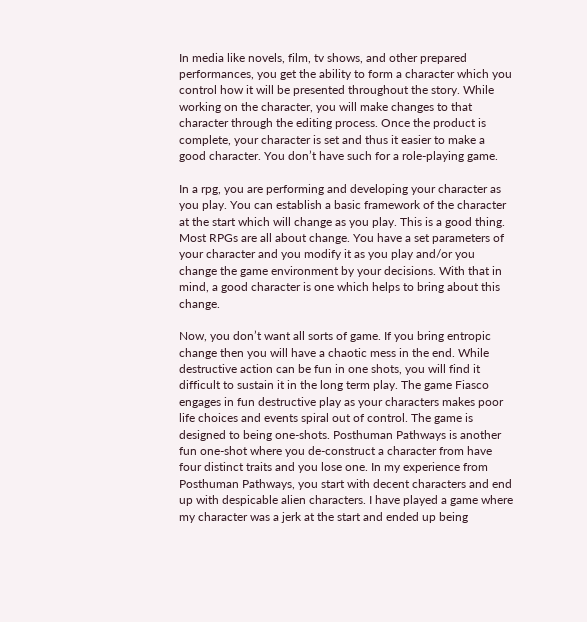In media like novels, film, tv shows, and other prepared performances, you get the ability to form a character which you control how it will be presented throughout the story. While working on the character, you will make changes to that character through the editing process. Once the product is complete, your character is set and thus it easier to make a good character. You don’t have such for a role-playing game.

In a rpg, you are performing and developing your character as you play. You can establish a basic framework of the character at the start which will change as you play. This is a good thing. Most RPGs are all about change. You have a set parameters of your character and you modify it as you play and/or you change the game environment by your decisions. With that in mind, a good character is one which helps to bring about this change.

Now, you don’t want all sorts of game. If you bring entropic change then you will have a chaotic mess in the end. While destructive action can be fun in one shots, you will find it difficult to sustain it in the long term play. The game Fiasco engages in fun destructive play as your characters makes poor life choices and events spiral out of control. The game is designed to being one-shots. Posthuman Pathways is another fun one-shot where you de-construct a character from have four distinct traits and you lose one. In my experience from Posthuman Pathways, you start with decent characters and end up with despicable alien characters. I have played a game where my character was a jerk at the start and ended up being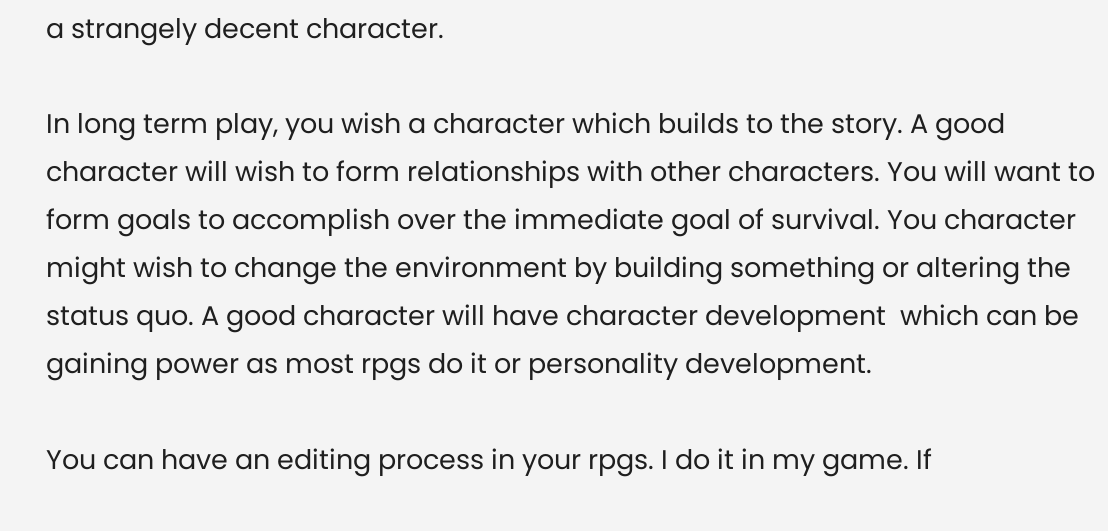a strangely decent character.

In long term play, you wish a character which builds to the story. A good character will wish to form relationships with other characters. You will want to form goals to accomplish over the immediate goal of survival. You character might wish to change the environment by building something or altering the status quo. A good character will have character development  which can be gaining power as most rpgs do it or personality development.

You can have an editing process in your rpgs. I do it in my game. If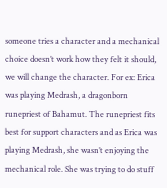someone tries a character and a mechanical choice doesn’t work how they felt it should, we will change the character. For ex: Erica was playing Medrash, a dragonborn runepriest of Bahamut. The runepriest fits best for support characters and as Erica was playing Medrash, she wasn’t enjoying the mechanical role. She was trying to do stuff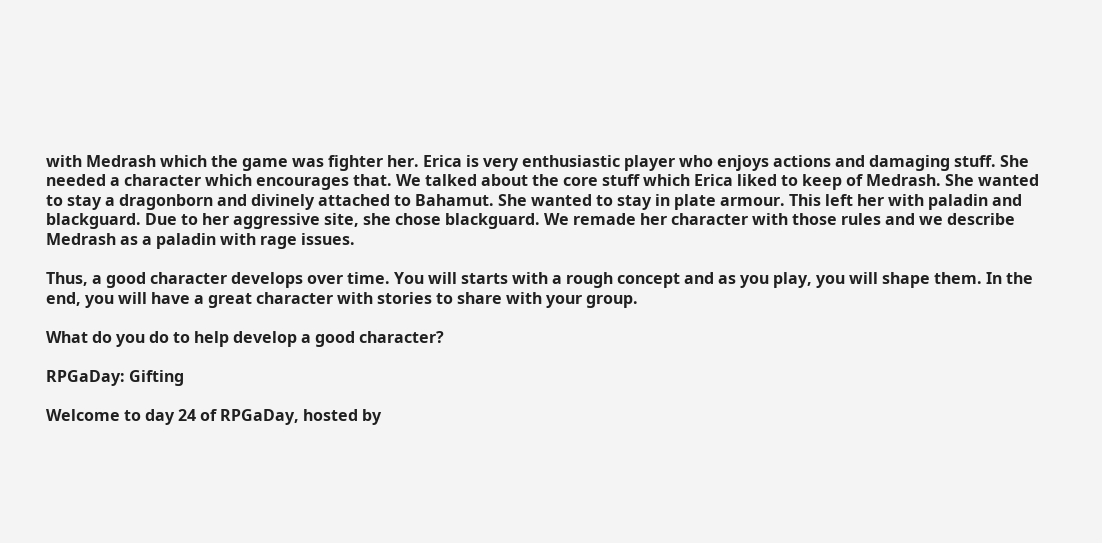with Medrash which the game was fighter her. Erica is very enthusiastic player who enjoys actions and damaging stuff. She needed a character which encourages that. We talked about the core stuff which Erica liked to keep of Medrash. She wanted to stay a dragonborn and divinely attached to Bahamut. She wanted to stay in plate armour. This left her with paladin and blackguard. Due to her aggressive site, she chose blackguard. We remade her character with those rules and we describe Medrash as a paladin with rage issues.

Thus, a good character develops over time. You will starts with a rough concept and as you play, you will shape them. In the end, you will have a great character with stories to share with your group.

What do you do to help develop a good character?

RPGaDay: Gifting

Welcome to day 24 of RPGaDay, hosted by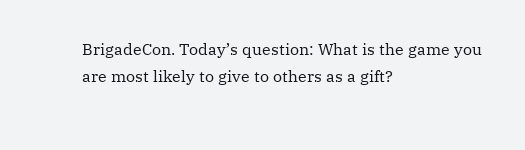BrigadeCon. Today’s question: What is the game you are most likely to give to others as a gift?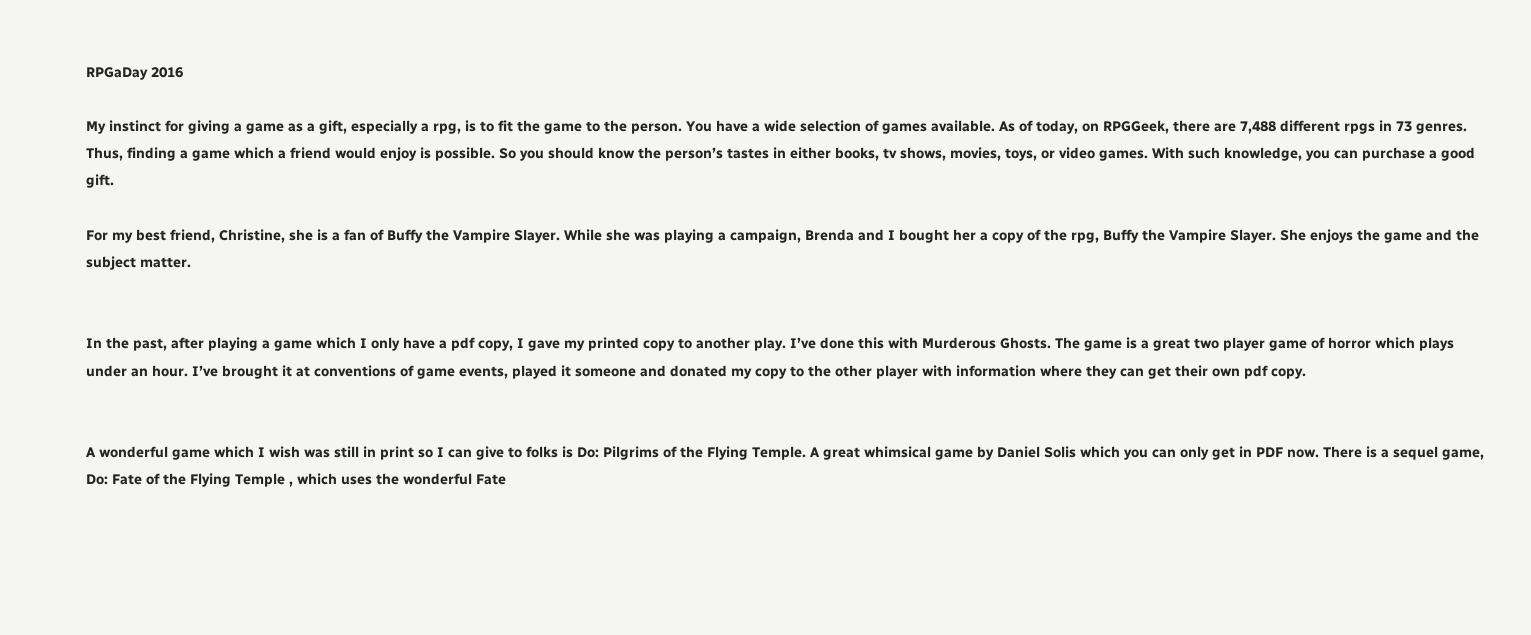RPGaDay 2016

My instinct for giving a game as a gift, especially a rpg, is to fit the game to the person. You have a wide selection of games available. As of today, on RPGGeek, there are 7,488 different rpgs in 73 genres. Thus, finding a game which a friend would enjoy is possible. So you should know the person’s tastes in either books, tv shows, movies, toys, or video games. With such knowledge, you can purchase a good gift.

For my best friend, Christine, she is a fan of Buffy the Vampire Slayer. While she was playing a campaign, Brenda and I bought her a copy of the rpg, Buffy the Vampire Slayer. She enjoys the game and the subject matter.


In the past, after playing a game which I only have a pdf copy, I gave my printed copy to another play. I’ve done this with Murderous Ghosts. The game is a great two player game of horror which plays under an hour. I’ve brought it at conventions of game events, played it someone and donated my copy to the other player with information where they can get their own pdf copy.


A wonderful game which I wish was still in print so I can give to folks is Do: Pilgrims of the Flying Temple. A great whimsical game by Daniel Solis which you can only get in PDF now. There is a sequel game, Do: Fate of the Flying Temple , which uses the wonderful Fate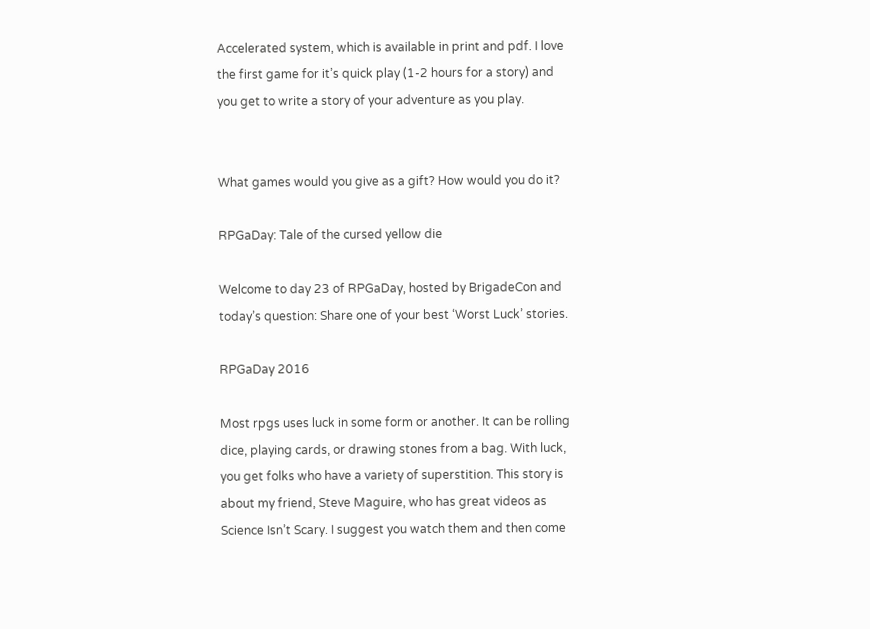Accelerated system, which is available in print and pdf. I love the first game for it’s quick play (1-2 hours for a story) and you get to write a story of your adventure as you play.


What games would you give as a gift? How would you do it?

RPGaDay: Tale of the cursed yellow die

Welcome to day 23 of RPGaDay, hosted by BrigadeCon and today’s question: Share one of your best ‘Worst Luck’ stories.

RPGaDay 2016

Most rpgs uses luck in some form or another. It can be rolling dice, playing cards, or drawing stones from a bag. With luck, you get folks who have a variety of superstition. This story is about my friend, Steve Maguire, who has great videos as Science Isn’t Scary. I suggest you watch them and then come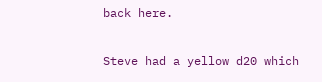back here.

Steve had a yellow d20 which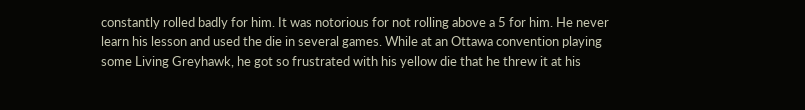constantly rolled badly for him. It was notorious for not rolling above a 5 for him. He never learn his lesson and used the die in several games. While at an Ottawa convention playing some Living Greyhawk, he got so frustrated with his yellow die that he threw it at his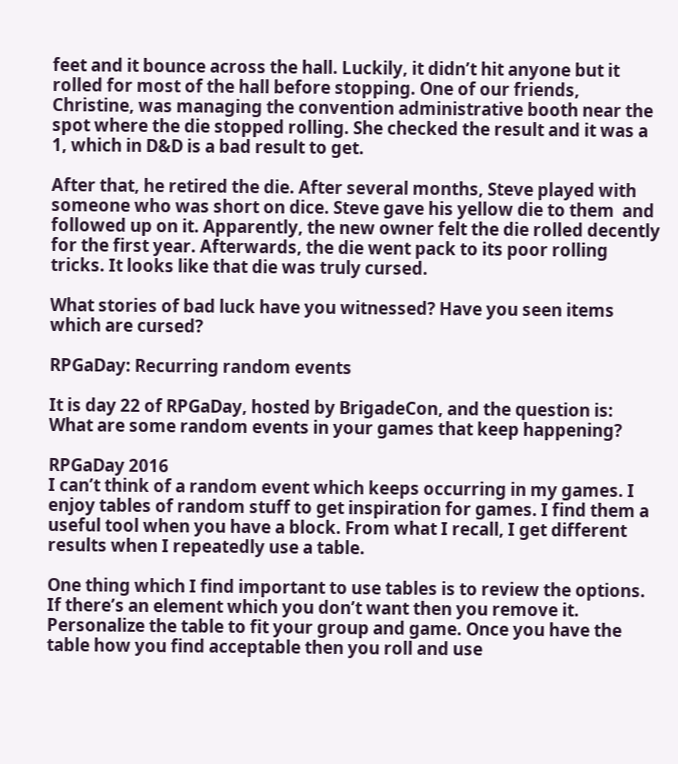feet and it bounce across the hall. Luckily, it didn’t hit anyone but it rolled for most of the hall before stopping. One of our friends, Christine, was managing the convention administrative booth near the spot where the die stopped rolling. She checked the result and it was a 1, which in D&D is a bad result to get.

After that, he retired the die. After several months, Steve played with someone who was short on dice. Steve gave his yellow die to them  and followed up on it. Apparently, the new owner felt the die rolled decently for the first year. Afterwards, the die went pack to its poor rolling tricks. It looks like that die was truly cursed.

What stories of bad luck have you witnessed? Have you seen items which are cursed?

RPGaDay: Recurring random events

It is day 22 of RPGaDay, hosted by BrigadeCon, and the question is: What are some random events in your games that keep happening?

RPGaDay 2016
I can’t think of a random event which keeps occurring in my games. I enjoy tables of random stuff to get inspiration for games. I find them a useful tool when you have a block. From what I recall, I get different results when I repeatedly use a table.

One thing which I find important to use tables is to review the options. If there’s an element which you don’t want then you remove it. Personalize the table to fit your group and game. Once you have the table how you find acceptable then you roll and use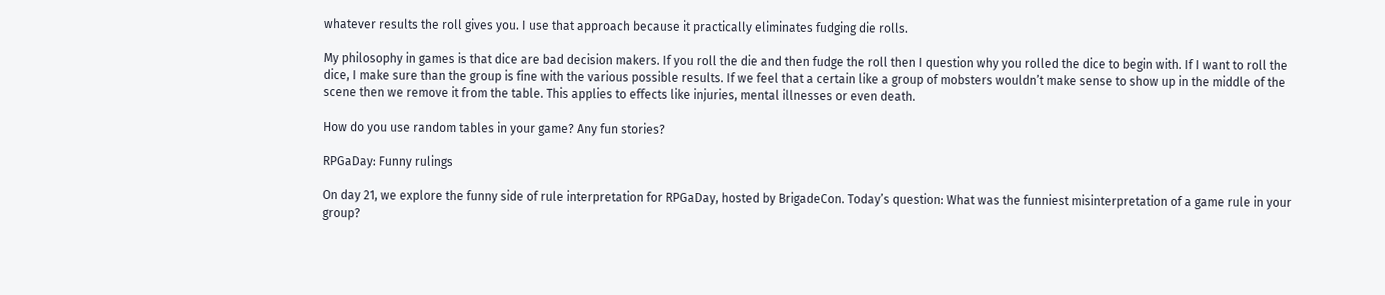whatever results the roll gives you. I use that approach because it practically eliminates fudging die rolls.

My philosophy in games is that dice are bad decision makers. If you roll the die and then fudge the roll then I question why you rolled the dice to begin with. If I want to roll the dice, I make sure than the group is fine with the various possible results. If we feel that a certain like a group of mobsters wouldn’t make sense to show up in the middle of the scene then we remove it from the table. This applies to effects like injuries, mental illnesses or even death.

How do you use random tables in your game? Any fun stories?

RPGaDay: Funny rulings

On day 21, we explore the funny side of rule interpretation for RPGaDay, hosted by BrigadeCon. Today’s question: What was the funniest misinterpretation of a game rule in your group?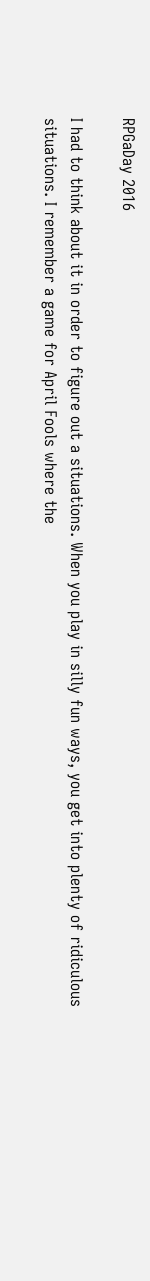RPGaDay 2016

I had to think about it in order to figure out a situations. When you play in silly fun ways, you get into plenty of ridiculous situations. I remember a game for April Fools where the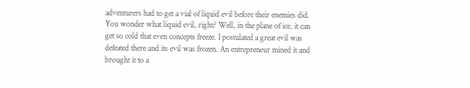adventurers had to get a vial of liquid evil before their enemies did. You wonder what liquid evil, right? Well, in the plane of ice, it can get so cold that even concepts freeze. I postulated a great evil was defeated there and its evil was frozen. An entrepreneur mined it and brought it to a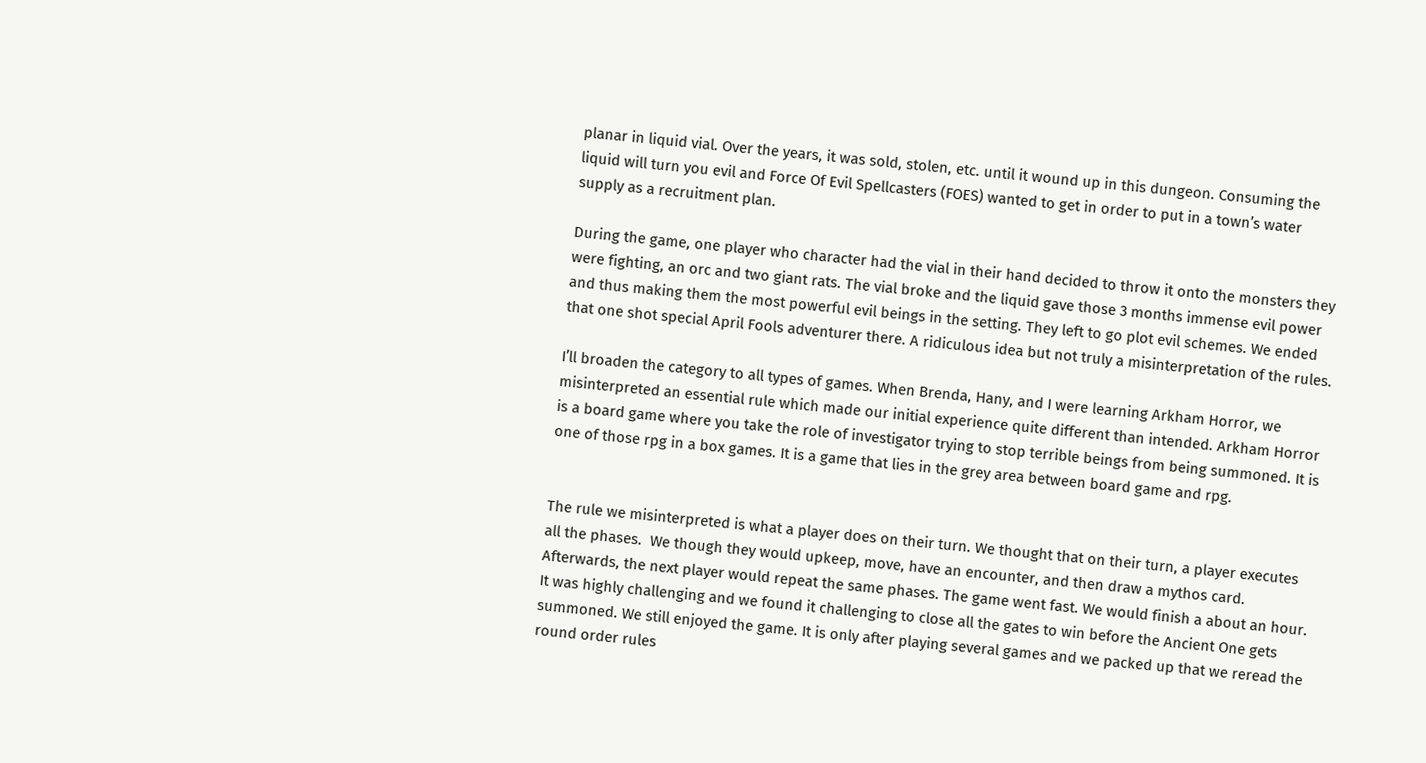planar in liquid vial. Over the years, it was sold, stolen, etc. until it wound up in this dungeon. Consuming the liquid will turn you evil and Force Of Evil Spellcasters (FOES) wanted to get in order to put in a town’s water supply as a recruitment plan.

During the game, one player who character had the vial in their hand decided to throw it onto the monsters they were fighting, an orc and two giant rats. The vial broke and the liquid gave those 3 months immense evil power and thus making them the most powerful evil beings in the setting. They left to go plot evil schemes. We ended that one shot special April Fools adventurer there. A ridiculous idea but not truly a misinterpretation of the rules.

I’ll broaden the category to all types of games. When Brenda, Hany, and I were learning Arkham Horror, we misinterpreted an essential rule which made our initial experience quite different than intended. Arkham Horror is a board game where you take the role of investigator trying to stop terrible beings from being summoned. It is one of those rpg in a box games. It is a game that lies in the grey area between board game and rpg.


The rule we misinterpreted is what a player does on their turn. We thought that on their turn, a player executes all the phases.  We though they would upkeep, move, have an encounter, and then draw a mythos card. Afterwards, the next player would repeat the same phases. The game went fast. We would finish a about an hour. It was highly challenging and we found it challenging to close all the gates to win before the Ancient One gets summoned. We still enjoyed the game. It is only after playing several games and we packed up that we reread the round order rules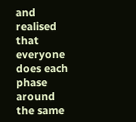and realised that everyone does each phase around the same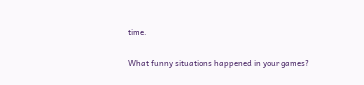time.

What funny situations happened in your games?